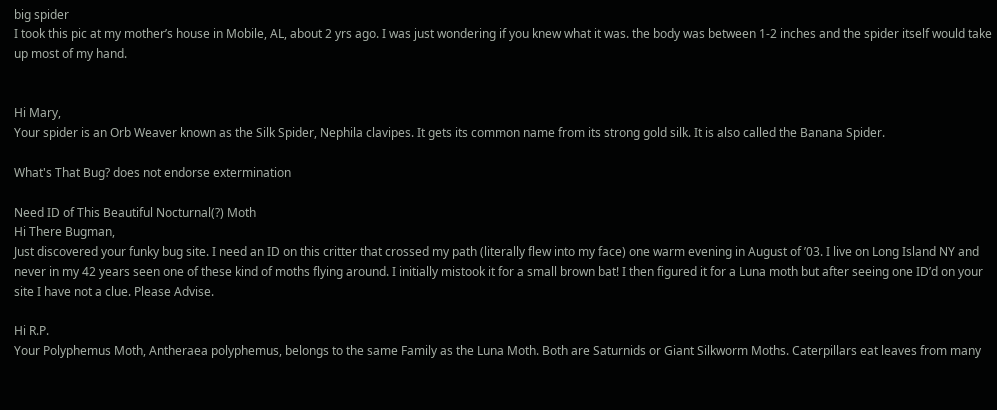big spider
I took this pic at my mother’s house in Mobile, AL, about 2 yrs ago. I was just wondering if you knew what it was. the body was between 1-2 inches and the spider itself would take up most of my hand.


Hi Mary,
Your spider is an Orb Weaver known as the Silk Spider, Nephila clavipes. It gets its common name from its strong gold silk. It is also called the Banana Spider.

What's That Bug? does not endorse extermination

Need ID of This Beautiful Nocturnal(?) Moth
Hi There Bugman,
Just discovered your funky bug site. I need an ID on this critter that crossed my path (literally flew into my face) one warm evening in August of ’03. I live on Long Island NY and never in my 42 years seen one of these kind of moths flying around. I initially mistook it for a small brown bat! I then figured it for a Luna moth but after seeing one ID’d on your site I have not a clue. Please Advise.

Hi R.P.
Your Polyphemus Moth, Antheraea polyphemus, belongs to the same Family as the Luna Moth. Both are Saturnids or Giant Silkworm Moths. Caterpillars eat leaves from many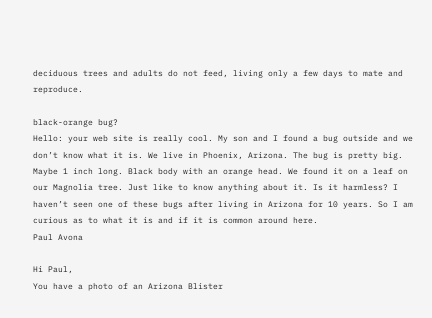deciduous trees and adults do not feed, living only a few days to mate and reproduce.

black-orange bug?
Hello: your web site is really cool. My son and I found a bug outside and we don’t know what it is. We live in Phoenix, Arizona. The bug is pretty big. Maybe 1 inch long. Black body with an orange head. We found it on a leaf on our Magnolia tree. Just like to know anything about it. Is it harmless? I haven’t seen one of these bugs after living in Arizona for 10 years. So I am curious as to what it is and if it is common around here.
Paul Avona

Hi Paul,
You have a photo of an Arizona Blister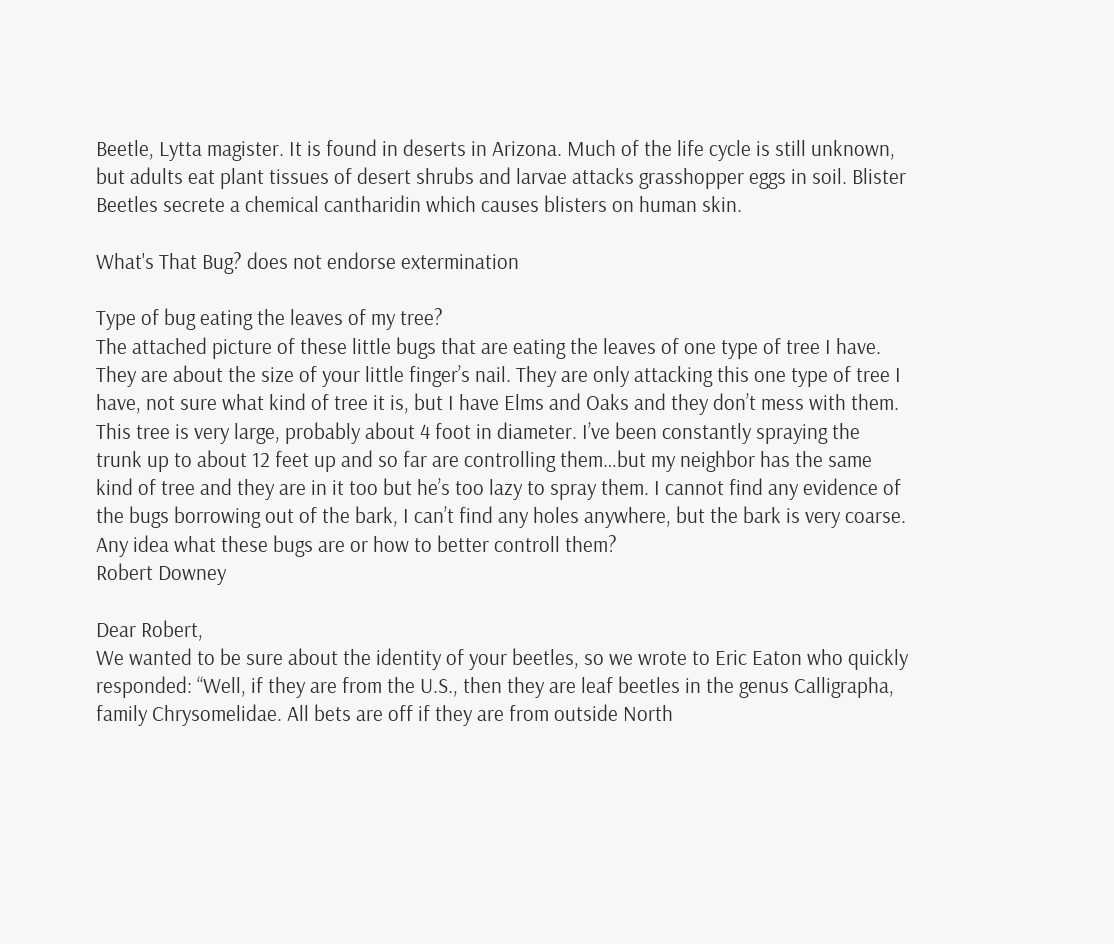Beetle, Lytta magister. It is found in deserts in Arizona. Much of the life cycle is still unknown, but adults eat plant tissues of desert shrubs and larvae attacks grasshopper eggs in soil. Blister Beetles secrete a chemical cantharidin which causes blisters on human skin.

What's That Bug? does not endorse extermination

Type of bug eating the leaves of my tree?
The attached picture of these little bugs that are eating the leaves of one type of tree I have. They are about the size of your little finger’s nail. They are only attacking this one type of tree I have, not sure what kind of tree it is, but I have Elms and Oaks and they don’t mess with them. This tree is very large, probably about 4 foot in diameter. I’ve been constantly spraying the trunk up to about 12 feet up and so far are controlling them…but my neighbor has the same kind of tree and they are in it too but he’s too lazy to spray them. I cannot find any evidence of the bugs borrowing out of the bark, I can’t find any holes anywhere, but the bark is very coarse. Any idea what these bugs are or how to better controll them?
Robert Downey

Dear Robert,
We wanted to be sure about the identity of your beetles, so we wrote to Eric Eaton who quickly responded: “Well, if they are from the U.S., then they are leaf beetles in the genus Calligrapha, family Chrysomelidae. All bets are off if they are from outside North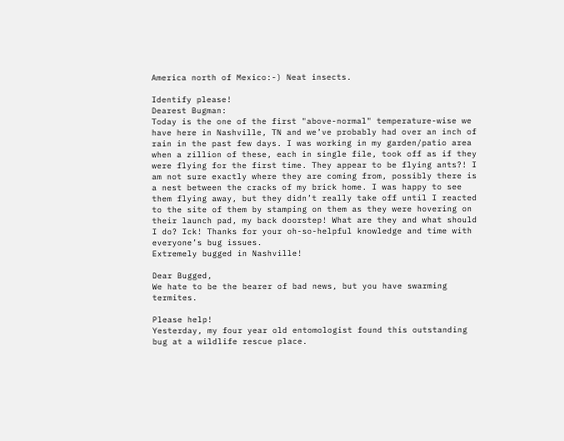America north of Mexico:-) Neat insects.

Identify please!
Dearest Bugman:
Today is the one of the first "above-normal" temperature-wise we have here in Nashville, TN and we’ve probably had over an inch of rain in the past few days. I was working in my garden/patio area when a zillion of these, each in single file, took off as if they were flying for the first time. They appear to be flying ants?! I am not sure exactly where they are coming from, possibly there is a nest between the cracks of my brick home. I was happy to see them flying away, but they didn’t really take off until I reacted to the site of them by stamping on them as they were hovering on their launch pad, my back doorstep! What are they and what should I do? Ick! Thanks for your oh-so-helpful knowledge and time with everyone’s bug issues.
Extremely bugged in Nashville!

Dear Bugged,
We hate to be the bearer of bad news, but you have swarming termites.

Please help!
Yesterday, my four year old entomologist found this outstanding bug at a wildlife rescue place.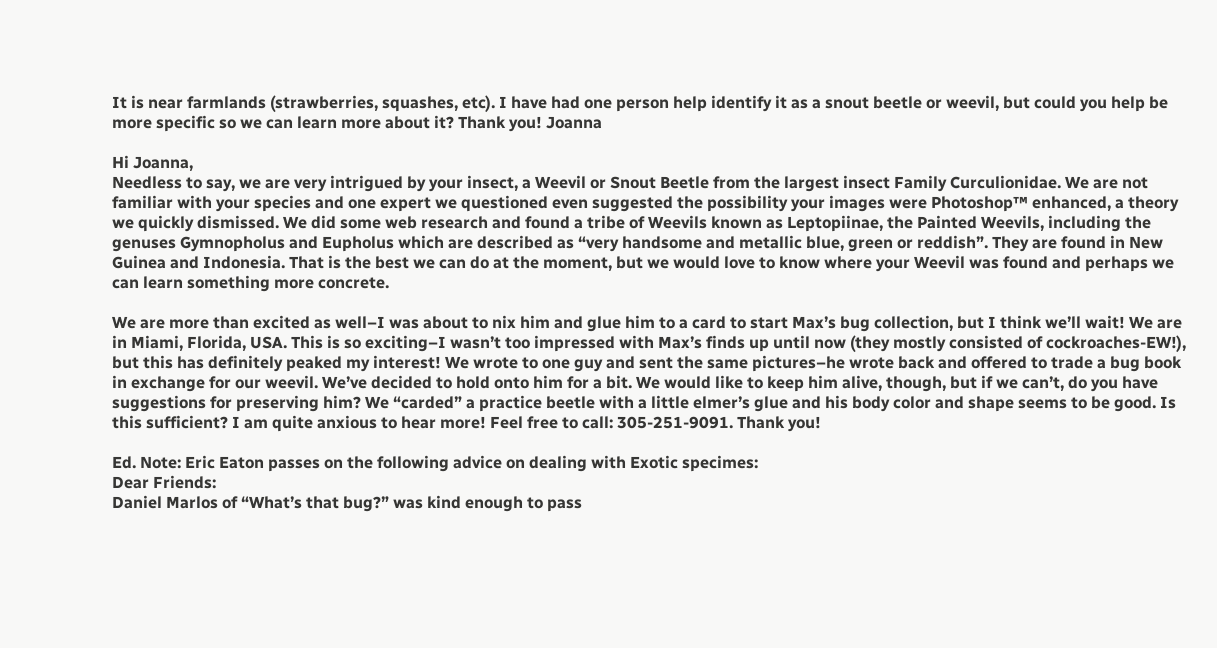It is near farmlands (strawberries, squashes, etc). I have had one person help identify it as a snout beetle or weevil, but could you help be more specific so we can learn more about it? Thank you! Joanna

Hi Joanna,
Needless to say, we are very intrigued by your insect, a Weevil or Snout Beetle from the largest insect Family Curculionidae. We are not familiar with your species and one expert we questioned even suggested the possibility your images were Photoshop™ enhanced, a theory we quickly dismissed. We did some web research and found a tribe of Weevils known as Leptopiinae, the Painted Weevils, including the genuses Gymnopholus and Eupholus which are described as “very handsome and metallic blue, green or reddish”. They are found in New Guinea and Indonesia. That is the best we can do at the moment, but we would love to know where your Weevil was found and perhaps we can learn something more concrete.

We are more than excited as well–I was about to nix him and glue him to a card to start Max’s bug collection, but I think we’ll wait! We are in Miami, Florida, USA. This is so exciting–I wasn’t too impressed with Max’s finds up until now (they mostly consisted of cockroaches-EW!), but this has definitely peaked my interest! We wrote to one guy and sent the same pictures–he wrote back and offered to trade a bug book in exchange for our weevil. We’ve decided to hold onto him for a bit. We would like to keep him alive, though, but if we can’t, do you have suggestions for preserving him? We “carded” a practice beetle with a little elmer’s glue and his body color and shape seems to be good. Is this sufficient? I am quite anxious to hear more! Feel free to call: 305-251-9091. Thank you!

Ed. Note: Eric Eaton passes on the following advice on dealing with Exotic specimes:
Dear Friends:
Daniel Marlos of “What’s that bug?” was kind enough to pass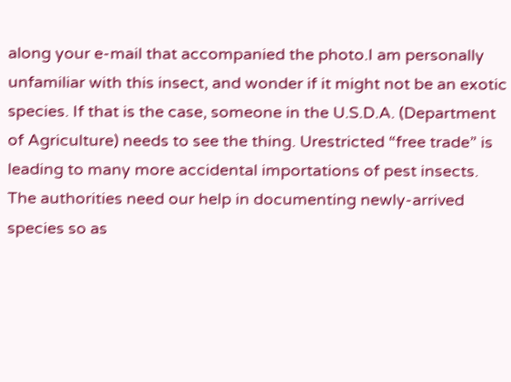along your e-mail that accompanied the photo.I am personally unfamiliar with this insect, and wonder if it might not be an exotic species. If that is the case, someone in the U.S.D.A. (Department of Agriculture) needs to see the thing. Urestricted “free trade” is leading to many more accidental importations of pest insects. The authorities need our help in documenting newly-arrived species so as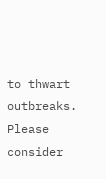to thwart outbreaks. Please consider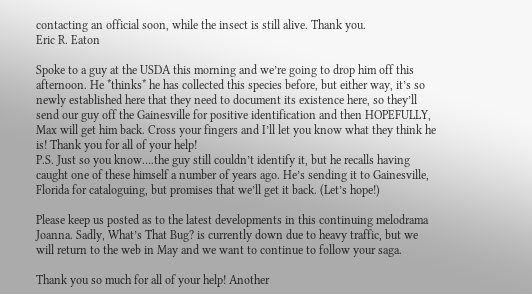contacting an official soon, while the insect is still alive. Thank you.
Eric R. Eaton

Spoke to a guy at the USDA this morning and we’re going to drop him off this afternoon. He *thinks* he has collected this species before, but either way, it’s so newly established here that they need to document its existence here, so they’ll send our guy off the Gainesville for positive identification and then HOPEFULLY, Max will get him back. Cross your fingers and I’ll let you know what they think he is! Thank you for all of your help!
P.S. Just so you know….the guy still couldn’t identify it, but he recalls having caught one of these himself a number of years ago. He’s sending it to Gainesville, Florida for cataloguing, but promises that we’ll get it back. (Let’s hope!)

Please keep us posted as to the latest developments in this continuing melodrama Joanna. Sadly, What’s That Bug? is currently down due to heavy traffic, but we will return to the web in May and we want to continue to follow your saga.

Thank you so much for all of your help! Another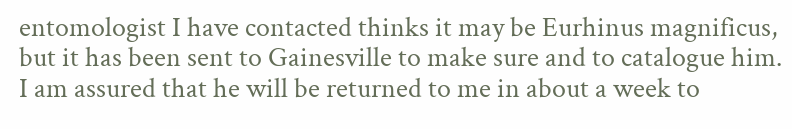entomologist I have contacted thinks it may be Eurhinus magnificus, but it has been sent to Gainesville to make sure and to catalogue him. I am assured that he will be returned to me in about a week to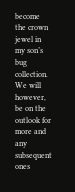become the crown jewel in my son’s bug collection. We will however, be on the outlook for more and any subsequent ones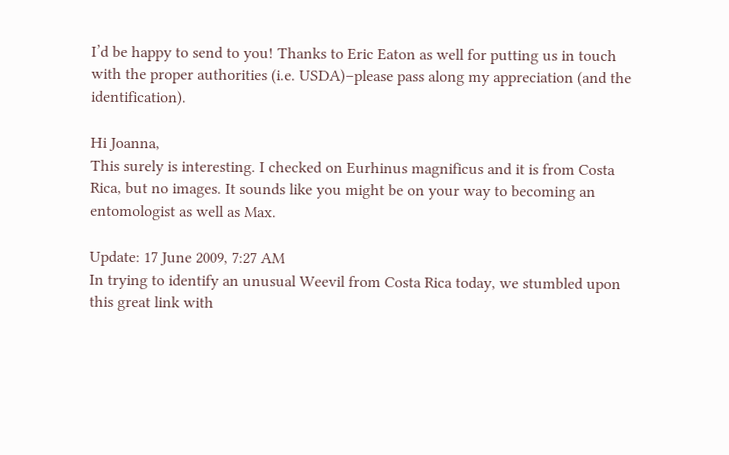I’d be happy to send to you! Thanks to Eric Eaton as well for putting us in touch with the proper authorities (i.e. USDA)–please pass along my appreciation (and the identification).

Hi Joanna,
This surely is interesting. I checked on Eurhinus magnificus and it is from Costa Rica, but no images. It sounds like you might be on your way to becoming an entomologist as well as Max.

Update: 17 June 2009, 7:27 AM
In trying to identify an unusual Weevil from Costa Rica today, we stumbled upon this great link with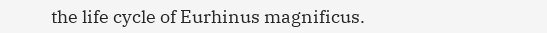the life cycle of Eurhinus magnificus.